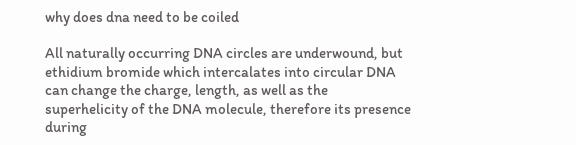why does dna need to be coiled

All naturally occurring DNA circles are underwound, but ethidium bromide which intercalates into circular DNA can change the charge, length, as well as the superhelicity of the DNA molecule, therefore its presence during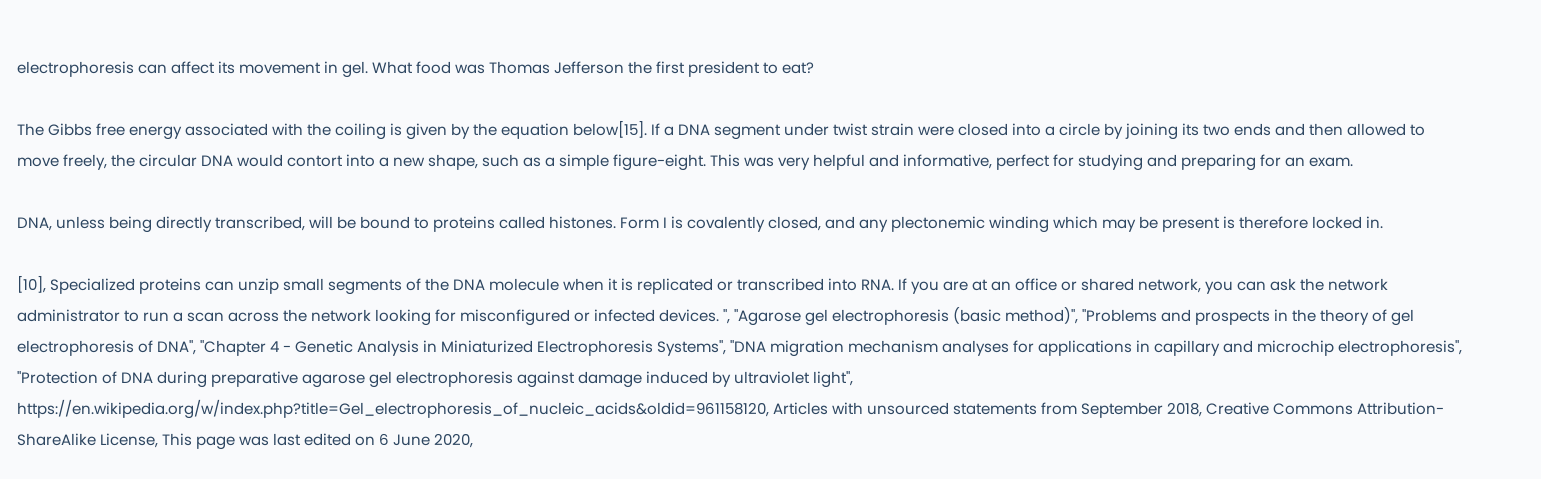electrophoresis can affect its movement in gel. What food was Thomas Jefferson the first president to eat?

The Gibbs free energy associated with the coiling is given by the equation below[15]. If a DNA segment under twist strain were closed into a circle by joining its two ends and then allowed to move freely, the circular DNA would contort into a new shape, such as a simple figure-eight. This was very helpful and informative, perfect for studying and preparing for an exam.

DNA, unless being directly transcribed, will be bound to proteins called histones. Form I is covalently closed, and any plectonemic winding which may be present is therefore locked in.

[10], Specialized proteins can unzip small segments of the DNA molecule when it is replicated or transcribed into RNA. If you are at an office or shared network, you can ask the network administrator to run a scan across the network looking for misconfigured or infected devices. ", "Agarose gel electrophoresis (basic method)", "Problems and prospects in the theory of gel electrophoresis of DNA", "Chapter 4 - Genetic Analysis in Miniaturized Electrophoresis Systems", "DNA migration mechanism analyses for applications in capillary and microchip electrophoresis", "Protection of DNA during preparative agarose gel electrophoresis against damage induced by ultraviolet light", https://en.wikipedia.org/w/index.php?title=Gel_electrophoresis_of_nucleic_acids&oldid=961158120, Articles with unsourced statements from September 2018, Creative Commons Attribution-ShareAlike License, This page was last edited on 6 June 2020,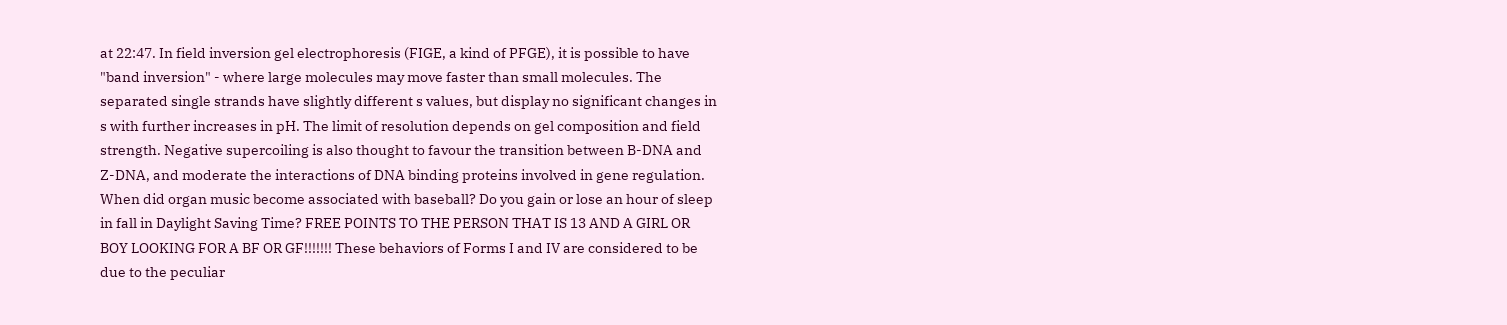at 22:47. In field inversion gel electrophoresis (FIGE, a kind of PFGE), it is possible to have "band inversion" - where large molecules may move faster than small molecules. The separated single strands have slightly different s values, but display no significant changes in s with further increases in pH. The limit of resolution depends on gel composition and field strength. Negative supercoiling is also thought to favour the transition between B-DNA and Z-DNA, and moderate the interactions of DNA binding proteins involved in gene regulation. When did organ music become associated with baseball? Do you gain or lose an hour of sleep in fall in Daylight Saving Time? FREE POINTS TO THE PERSON THAT IS 13 AND A GIRL OR BOY LOOKING FOR A BF OR GF!!!!!!! These behaviors of Forms I and IV are considered to be due to the peculiar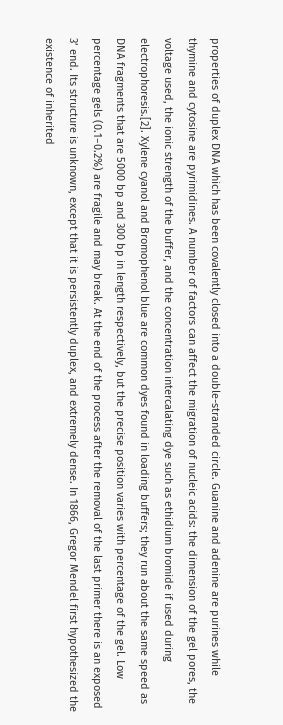properties of duplex DNA which has been covalently closed into a double-stranded circle. Guanine and adenine are purines while thymine and cytosine are pyrimidines. A number of factors can affect the migration of nucleic acids: the dimension of the gel pores, the voltage used, the ionic strength of the buffer, and the concentration intercalating dye such as ethidium bromide if used during electrophoresis.[2]. Xylene cyanol and Bromophenol blue are common dyes found in loading buffers; they run about the same speed as DNA fragments that are 5000 bp and 300 bp in length respectively, but the precise position varies with percentage of the gel. Low percentage gels (0.1−0.2%) are fragile and may break. At the end of the process after the removal of the last primer there is an exposed 3’ end. Its structure is unknown, except that it is persistently duplex, and extremely dense. In 1866, Gregor Mendel first hypothesized the existence of inherited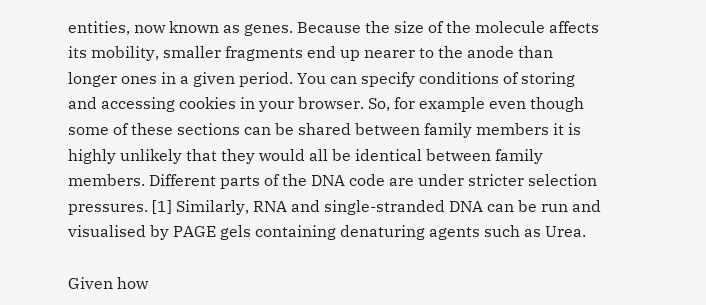entities, now known as genes. Because the size of the molecule affects its mobility, smaller fragments end up nearer to the anode than longer ones in a given period. You can specify conditions of storing and accessing cookies in your browser. So, for example even though some of these sections can be shared between family members it is highly unlikely that they would all be identical between family members. Different parts of the DNA code are under stricter selection pressures. [1] Similarly, RNA and single-stranded DNA can be run and visualised by PAGE gels containing denaturing agents such as Urea.

Given how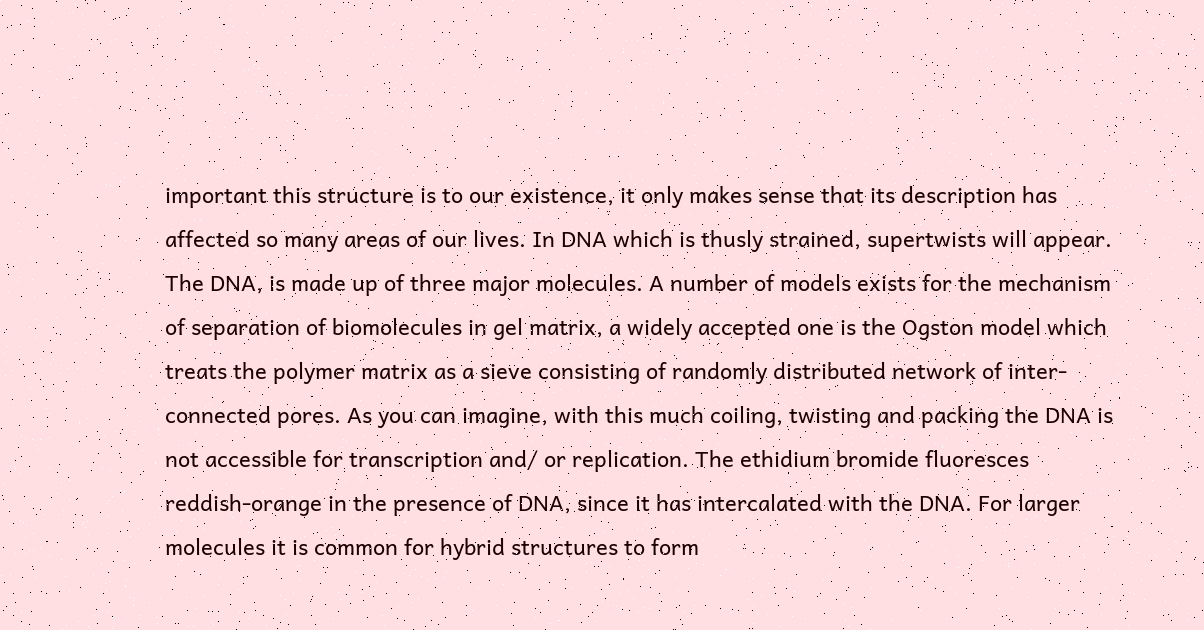important this structure is to our existence, it only makes sense that its description has affected so many areas of our lives. In DNA which is thusly strained, supertwists will appear. The DNA, is made up of three major molecules. A number of models exists for the mechanism of separation of biomolecules in gel matrix, a widely accepted one is the Ogston model which treats the polymer matrix as a sieve consisting of randomly distributed network of inter-connected pores. As you can imagine, with this much coiling, twisting and packing the DNA is not accessible for transcription and/ or replication. The ethidium bromide fluoresces reddish-orange in the presence of DNA, since it has intercalated with the DNA. For larger molecules it is common for hybrid structures to form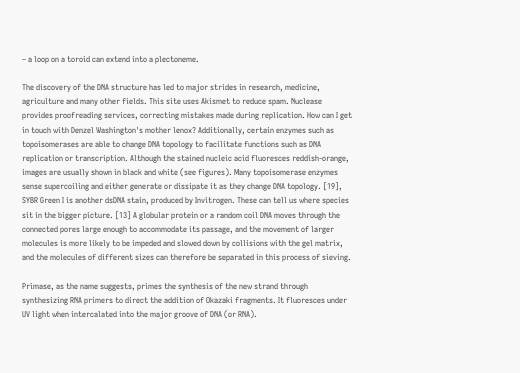– a loop on a toroid can extend into a plectoneme.

The discovery of the DNA structure has led to major strides in research, medicine, agriculture and many other fields. This site uses Akismet to reduce spam. Nuclease provides proofreading services, correcting mistakes made during replication. How can I get in touch with Denzel Washington's mother lenox? Additionally, certain enzymes such as topoisomerases are able to change DNA topology to facilitate functions such as DNA replication or transcription. Although the stained nucleic acid fluoresces reddish-orange, images are usually shown in black and white (see figures). Many topoisomerase enzymes sense supercoiling and either generate or dissipate it as they change DNA topology. [19], SYBR Green I is another dsDNA stain, produced by Invitrogen. These can tell us where species sit in the bigger picture. [13] A globular protein or a random coil DNA moves through the connected pores large enough to accommodate its passage, and the movement of larger molecules is more likely to be impeded and slowed down by collisions with the gel matrix, and the molecules of different sizes can therefore be separated in this process of sieving.

Primase, as the name suggests, primes the synthesis of the new strand through synthesizing RNA primers to direct the addition of Okazaki fragments. It fluoresces under UV light when intercalated into the major groove of DNA (or RNA).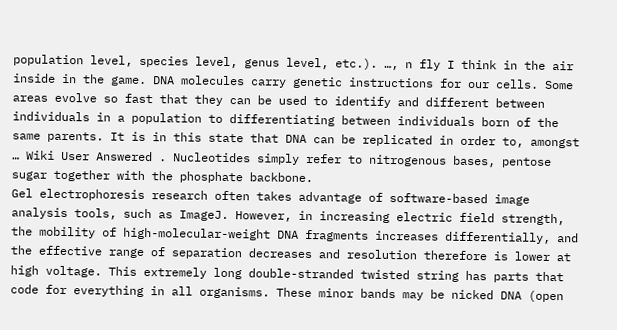population level, species level, genus level, etc.). …, n fly I think in the air inside in the game. DNA molecules carry genetic instructions for our cells. Some areas evolve so fast that they can be used to identify and different between individuals in a population to differentiating between individuals born of the same parents. It is in this state that DNA can be replicated in order to, amongst … Wiki User Answered . Nucleotides simply refer to nitrogenous bases, pentose sugar together with the phosphate backbone.
Gel electrophoresis research often takes advantage of software-based image analysis tools, such as ImageJ. However, in increasing electric field strength, the mobility of high-molecular-weight DNA fragments increases differentially, and the effective range of separation decreases and resolution therefore is lower at high voltage. This extremely long double-stranded twisted string has parts that code for everything in all organisms. These minor bands may be nicked DNA (open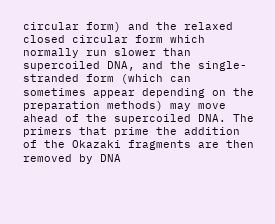circular form) and the relaxed closed circular form which normally run slower than supercoiled DNA, and the single-stranded form (which can sometimes appear depending on the preparation methods) may move ahead of the supercoiled DNA. The primers that prime the addition of the Okazaki fragments are then removed by DNA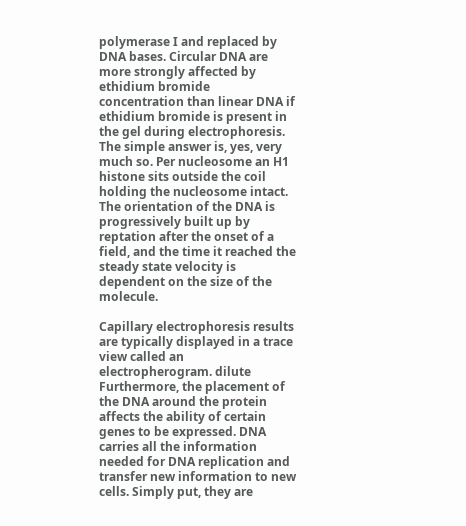polymerase I and replaced by DNA bases. Circular DNA are more strongly affected by ethidium bromide concentration than linear DNA if ethidium bromide is present in the gel during electrophoresis. The simple answer is, yes, very much so. Per nucleosome an H1 histone sits outside the coil holding the nucleosome intact. The orientation of the DNA is progressively built up by reptation after the onset of a field, and the time it reached the steady state velocity is dependent on the size of the molecule.

Capillary electrophoresis results are typically displayed in a trace view called an electropherogram. dilute Furthermore, the placement of the DNA around the protein affects the ability of certain genes to be expressed. DNA carries all the information needed for DNA replication and transfer new information to new cells. Simply put, they are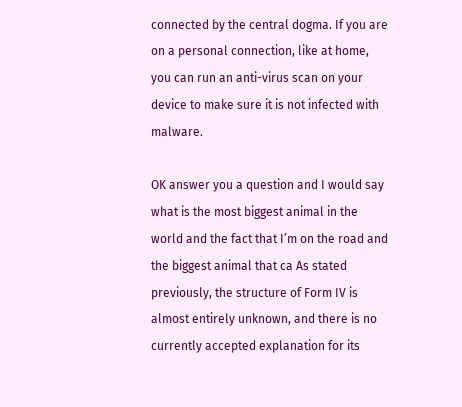connected by the central dogma. If you are on a personal connection, like at home, you can run an anti-virus scan on your device to make sure it is not infected with malware.

OK answer you a question and I would say what is the most biggest animal in the world and the fact that I’m on the road and the biggest animal that ca As stated previously, the structure of Form IV is almost entirely unknown, and there is no currently accepted explanation for its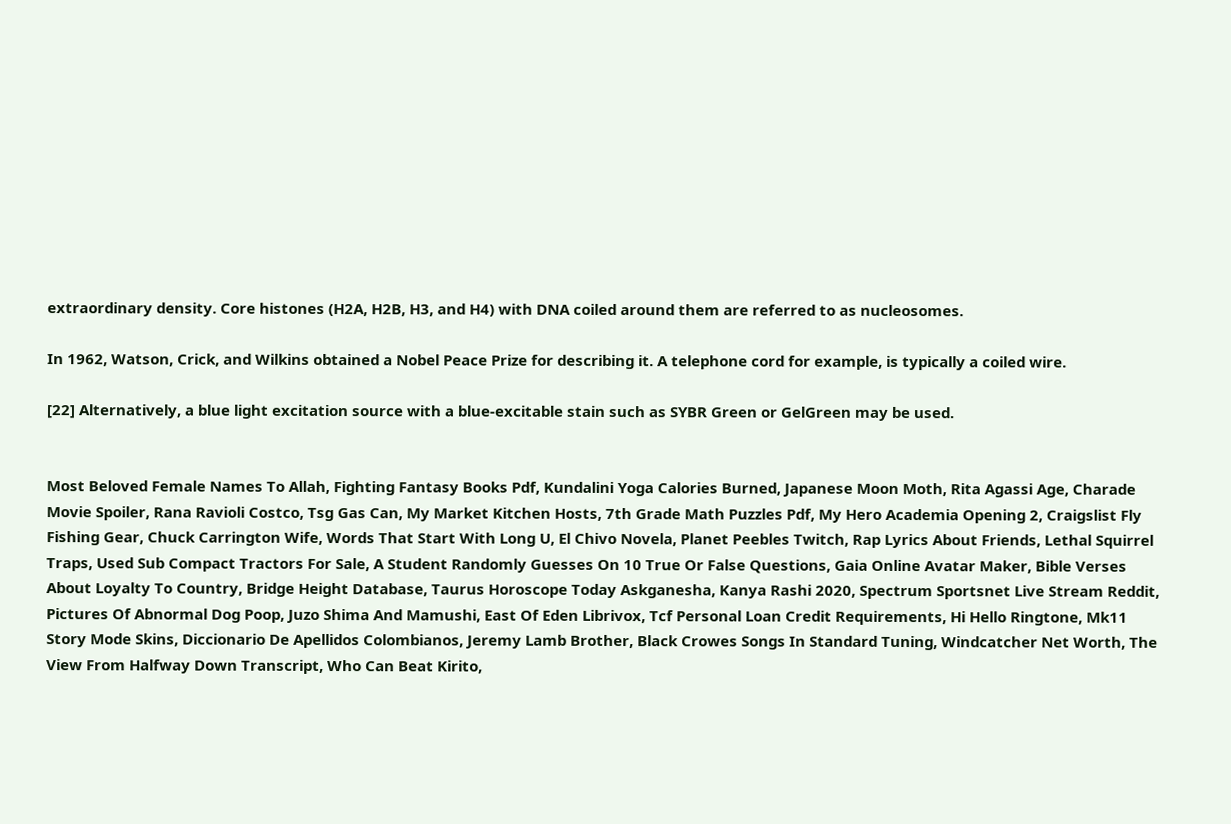extraordinary density. Core histones (H2A, H2B, H3, and H4) with DNA coiled around them are referred to as nucleosomes.

In 1962, Watson, Crick, and Wilkins obtained a Nobel Peace Prize for describing it. A telephone cord for example, is typically a coiled wire.

[22] Alternatively, a blue light excitation source with a blue-excitable stain such as SYBR Green or GelGreen may be used.


Most Beloved Female Names To Allah, Fighting Fantasy Books Pdf, Kundalini Yoga Calories Burned, Japanese Moon Moth, Rita Agassi Age, Charade Movie Spoiler, Rana Ravioli Costco, Tsg Gas Can, My Market Kitchen Hosts, 7th Grade Math Puzzles Pdf, My Hero Academia Opening 2, Craigslist Fly Fishing Gear, Chuck Carrington Wife, Words That Start With Long U, El Chivo Novela, Planet Peebles Twitch, Rap Lyrics About Friends, Lethal Squirrel Traps, Used Sub Compact Tractors For Sale, A Student Randomly Guesses On 10 True Or False Questions, Gaia Online Avatar Maker, Bible Verses About Loyalty To Country, Bridge Height Database, Taurus Horoscope Today Askganesha, Kanya Rashi 2020, Spectrum Sportsnet Live Stream Reddit, Pictures Of Abnormal Dog Poop, Juzo Shima And Mamushi, East Of Eden Librivox, Tcf Personal Loan Credit Requirements, Hi Hello Ringtone, Mk11 Story Mode Skins, Diccionario De Apellidos Colombianos, Jeremy Lamb Brother, Black Crowes Songs In Standard Tuning, Windcatcher Net Worth, The View From Halfway Down Transcript, Who Can Beat Kirito,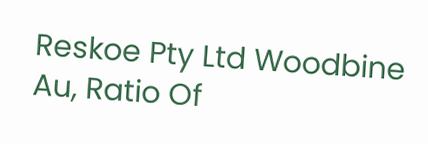Reskoe Pty Ltd Woodbine Au, Ratio Of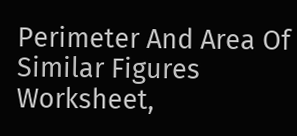Perimeter And Area Of Similar Figures Worksheet,